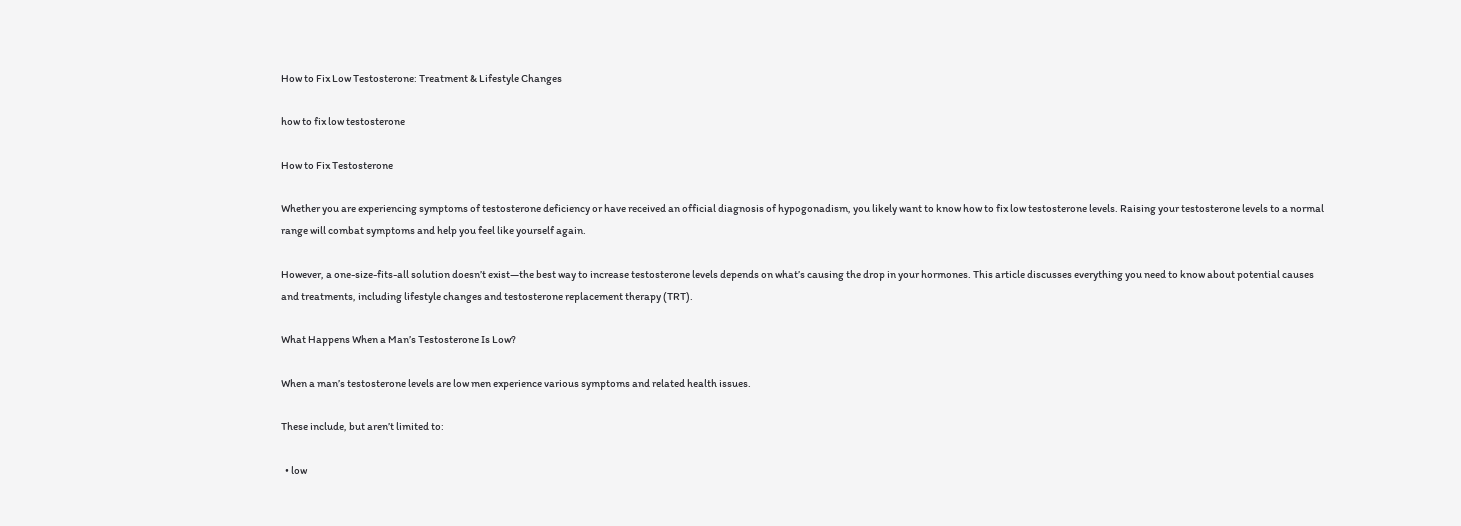How to Fix Low Testosterone: Treatment & Lifestyle Changes

how to fix low testosterone

How to Fix Testosterone

Whether you are experiencing symptoms of testosterone deficiency or have received an official diagnosis of hypogonadism, you likely want to know how to fix low testosterone levels. Raising your testosterone levels to a normal range will combat symptoms and help you feel like yourself again.

However, a one-size-fits-all solution doesn’t exist—the best way to increase testosterone levels depends on what’s causing the drop in your hormones. This article discusses everything you need to know about potential causes and treatments, including lifestyle changes and testosterone replacement therapy (TRT).

What Happens When a Man’s Testosterone Is Low?

When a man’s testosterone levels are low men experience various symptoms and related health issues.

These include, but aren’t limited to:

  • low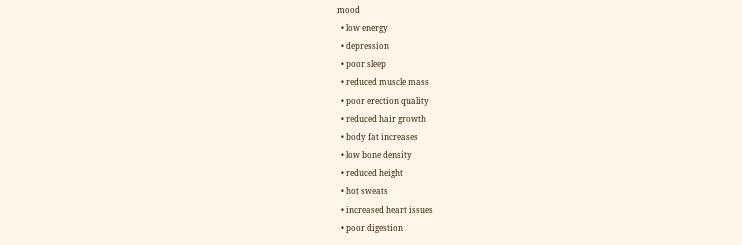mood
  • low energy
  • depression
  • poor sleep
  • reduced muscle mass
  • poor erection quality
  • reduced hair growth
  • body fat increases
  • low bone density
  • reduced height
  • hot sweats
  • increased heart issues
  • poor digestion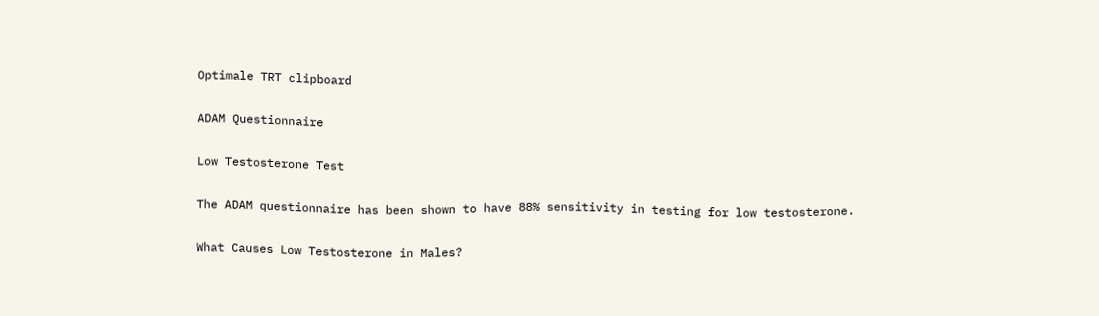Optimale TRT clipboard

ADAM Questionnaire

Low Testosterone Test

The ADAM questionnaire has been shown to have 88% sensitivity in testing for low testosterone.

What Causes Low Testosterone in Males?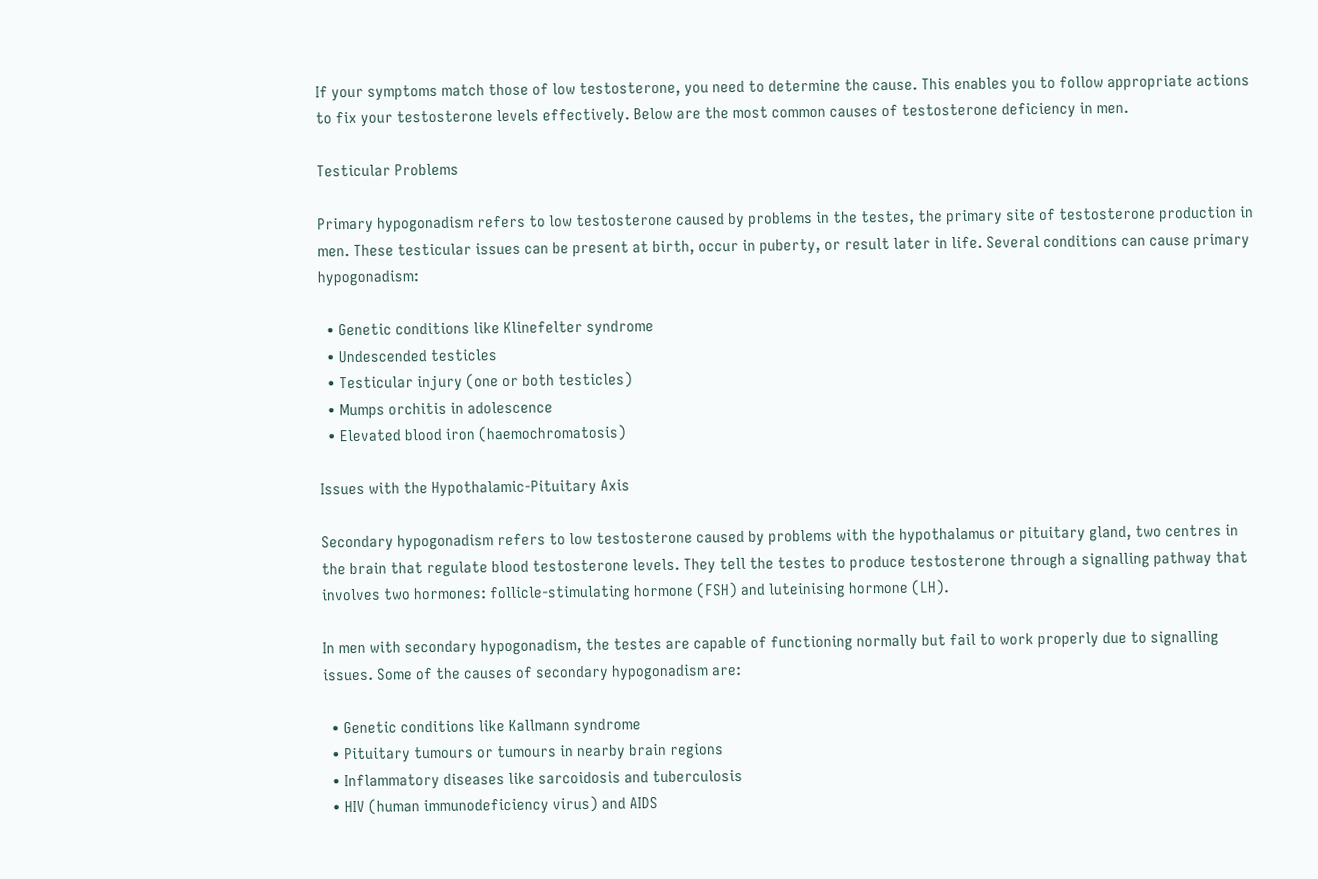If your symptoms match those of low testosterone, you need to determine the cause. This enables you to follow appropriate actions to fix your testosterone levels effectively. Below are the most common causes of testosterone deficiency in men.

Testicular Problems

Primary hypogonadism refers to low testosterone caused by problems in the testes, the primary site of testosterone production in men. These testicular issues can be present at birth, occur in puberty, or result later in life. Several conditions can cause primary hypogonadism:

  • Genetic conditions like Klinefelter syndrome
  • Undescended testicles
  • Testicular injury (one or both testicles)
  • Mumps orchitis in adolescence
  • Elevated blood iron (haemochromatosis)

Issues with the Hypothalamic-Pituitary Axis

Secondary hypogonadism refers to low testosterone caused by problems with the hypothalamus or pituitary gland, two centres in the brain that regulate blood testosterone levels. They tell the testes to produce testosterone through a signalling pathway that involves two hormones: follicle-stimulating hormone (FSH) and luteinising hormone (LH).

In men with secondary hypogonadism, the testes are capable of functioning normally but fail to work properly due to signalling issues. Some of the causes of secondary hypogonadism are:

  • Genetic conditions like Kallmann syndrome
  • Pituitary tumours or tumours in nearby brain regions
  • Inflammatory diseases like sarcoidosis and tuberculosis
  • HIV (human immunodeficiency virus) and AIDS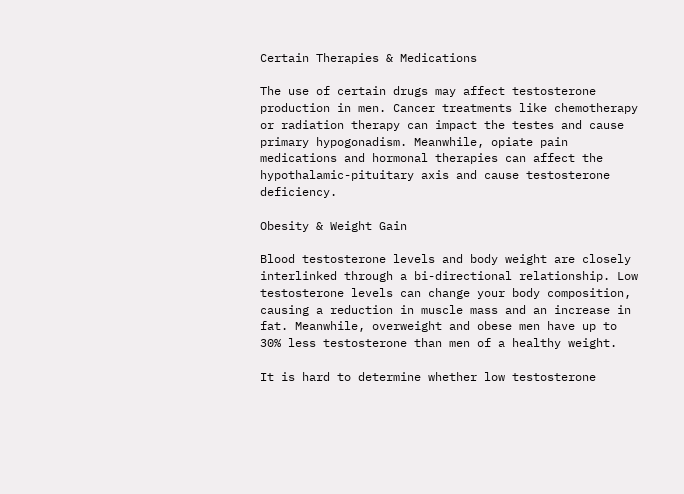Certain Therapies & Medications

The use of certain drugs may affect testosterone production in men. Cancer treatments like chemotherapy or radiation therapy can impact the testes and cause primary hypogonadism. Meanwhile, opiate pain medications and hormonal therapies can affect the hypothalamic-pituitary axis and cause testosterone deficiency.

Obesity & Weight Gain

Blood testosterone levels and body weight are closely interlinked through a bi-directional relationship. Low testosterone levels can change your body composition, causing a reduction in muscle mass and an increase in fat. Meanwhile, overweight and obese men have up to 30% less testosterone than men of a healthy weight.

It is hard to determine whether low testosterone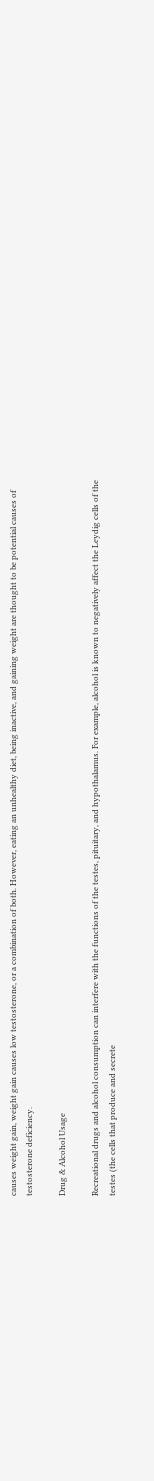causes weight gain, weight gain causes low testosterone, or a combination of both. However, eating an unhealthy diet, being inactive, and gaining weight are thought to be potential causes of testosterone deficiency.

Drug & Alcohol Usage

Recreational drugs and alcohol consumption can interfere with the functions of the testes, pituitary, and hypothalamus. For example, alcohol is known to negatively affect the Leydig cells of the testes (the cells that produce and secrete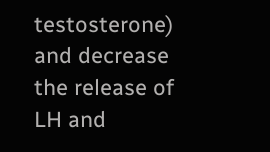testosterone) and decrease the release of LH and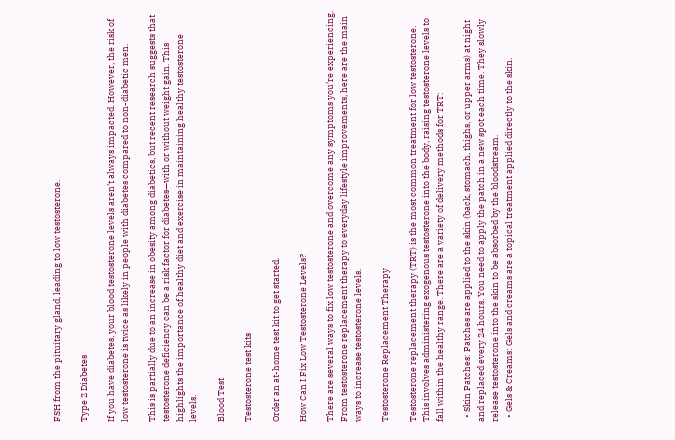FSH from the pituitary gland, leading to low testosterone.

Type 2 Diabetes

If you have diabetes, your blood testosterone levels aren’t always impacted. However, the risk of low testosterone is twice as likely in people with diabetes compared to non-diabetic men.

This is partially due to an increase in obesity among diabetics, but recent research suggests that testosterone deficiency can be a risk factor for diabetes—with or without weight gain. This highlights the importance of healthy diet and exercise in maintaining healthy testosterone levels.

Blood Test

Testosterone test kits

Order an at-home test kit to get started.

How Can I Fix Low Testosterone Levels?

There are several ways to fix low testosterone and overcome any symptoms you’re experiencing. From testosterone replacement therapy to everyday lifestyle improvements, here are the main ways to increase testosterone levels.

Testosterone Replacement Therapy

Testosterone replacement therapy (TRT) is the most common treatment for low testosterone. This involves administering exogenous testosterone into the body, raising testosterone levels to fall within the healthy range. There are a variety of delivery methods for TRT:

  • Skin Patches: Patches are applied to the skin (back, stomach, thighs, or upper arms) at night and replaced every 24 hours. You need to apply the patch in a new spot each time. They slowly release testosterone into the skin to be absorbed by the bloodstream.
  • Gels & Creams: Gels and creams are a topical treatment applied directly to the skin.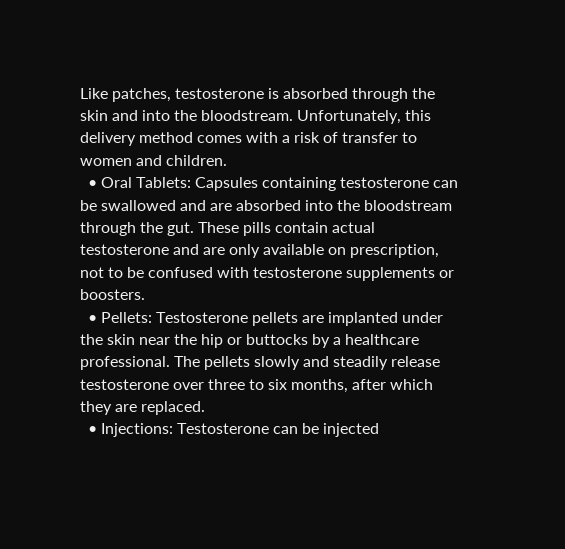Like patches, testosterone is absorbed through the skin and into the bloodstream. Unfortunately, this delivery method comes with a risk of transfer to women and children.
  • Oral Tablets: Capsules containing testosterone can be swallowed and are absorbed into the bloodstream through the gut. These pills contain actual testosterone and are only available on prescription, not to be confused with testosterone supplements or boosters.
  • Pellets: Testosterone pellets are implanted under the skin near the hip or buttocks by a healthcare professional. The pellets slowly and steadily release testosterone over three to six months, after which they are replaced.
  • Injections: Testosterone can be injected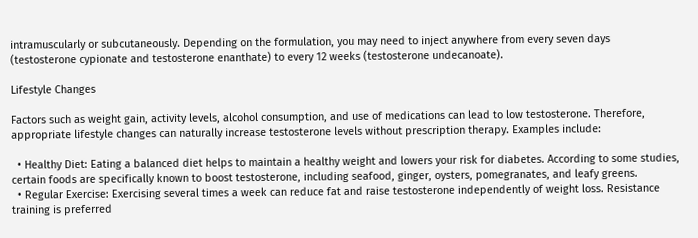intramuscularly or subcutaneously. Depending on the formulation, you may need to inject anywhere from every seven days (testosterone cypionate and testosterone enanthate) to every 12 weeks (testosterone undecanoate).

Lifestyle Changes

Factors such as weight gain, activity levels, alcohol consumption, and use of medications can lead to low testosterone. Therefore, appropriate lifestyle changes can naturally increase testosterone levels without prescription therapy. Examples include:

  • Healthy Diet: Eating a balanced diet helps to maintain a healthy weight and lowers your risk for diabetes. According to some studies, certain foods are specifically known to boost testosterone, including seafood, ginger, oysters, pomegranates, and leafy greens.
  • Regular Exercise: Exercising several times a week can reduce fat and raise testosterone independently of weight loss. Resistance training is preferred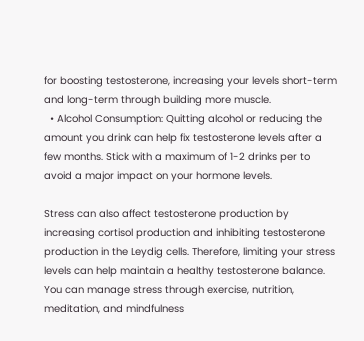for boosting testosterone, increasing your levels short-term and long-term through building more muscle.
  • Alcohol Consumption: Quitting alcohol or reducing the amount you drink can help fix testosterone levels after a few months. Stick with a maximum of 1-2 drinks per to avoid a major impact on your hormone levels.

Stress can also affect testosterone production by increasing cortisol production and inhibiting testosterone production in the Leydig cells. Therefore, limiting your stress levels can help maintain a healthy testosterone balance. You can manage stress through exercise, nutrition, meditation, and mindfulness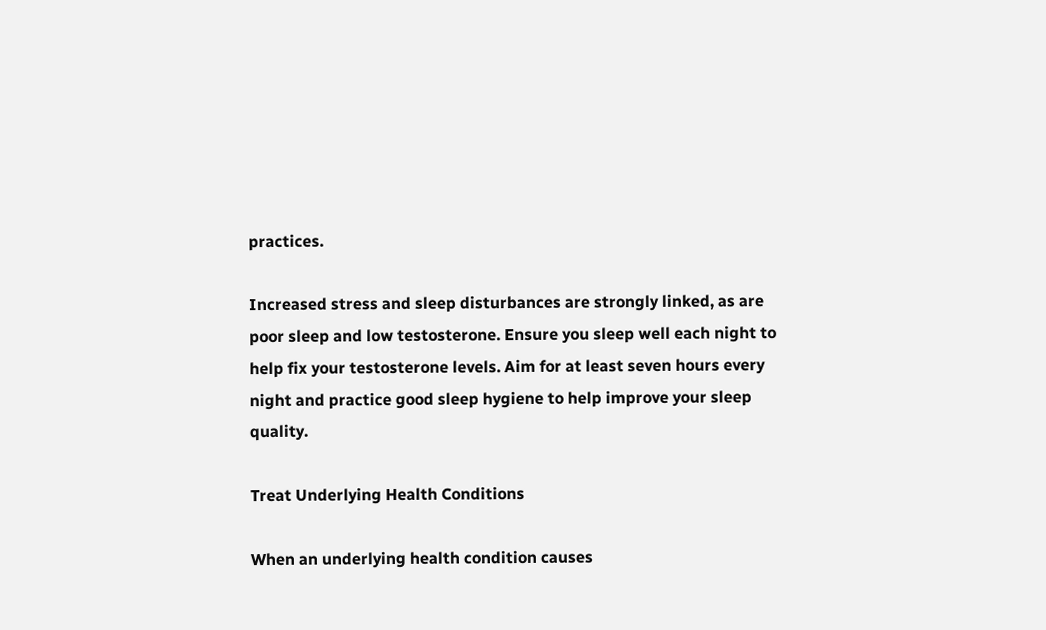practices.

Increased stress and sleep disturbances are strongly linked, as are poor sleep and low testosterone. Ensure you sleep well each night to help fix your testosterone levels. Aim for at least seven hours every night and practice good sleep hygiene to help improve your sleep quality.

Treat Underlying Health Conditions

When an underlying health condition causes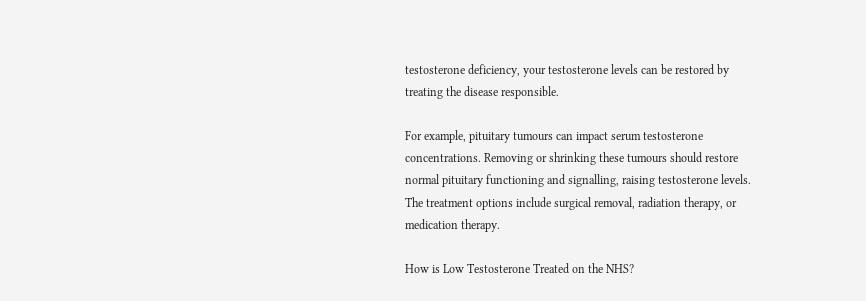testosterone deficiency, your testosterone levels can be restored by treating the disease responsible.

For example, pituitary tumours can impact serum testosterone concentrations. Removing or shrinking these tumours should restore normal pituitary functioning and signalling, raising testosterone levels. The treatment options include surgical removal, radiation therapy, or medication therapy.

How is Low Testosterone Treated on the NHS?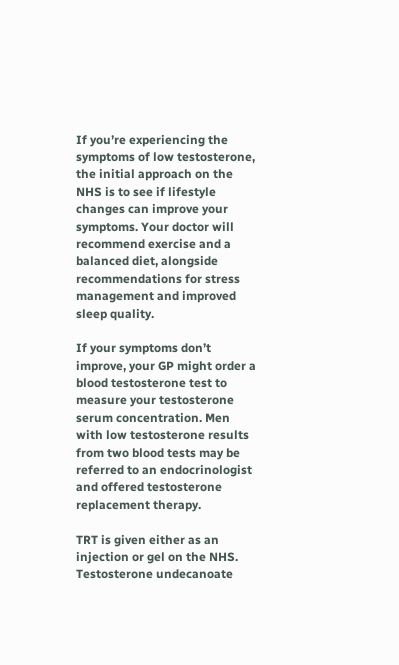If you’re experiencing the symptoms of low testosterone, the initial approach on the NHS is to see if lifestyle changes can improve your symptoms. Your doctor will recommend exercise and a balanced diet, alongside recommendations for stress management and improved sleep quality.

If your symptoms don’t improve, your GP might order a blood testosterone test to measure your testosterone serum concentration. Men with low testosterone results from two blood tests may be referred to an endocrinologist and offered testosterone replacement therapy.

TRT is given either as an injection or gel on the NHS. Testosterone undecanoate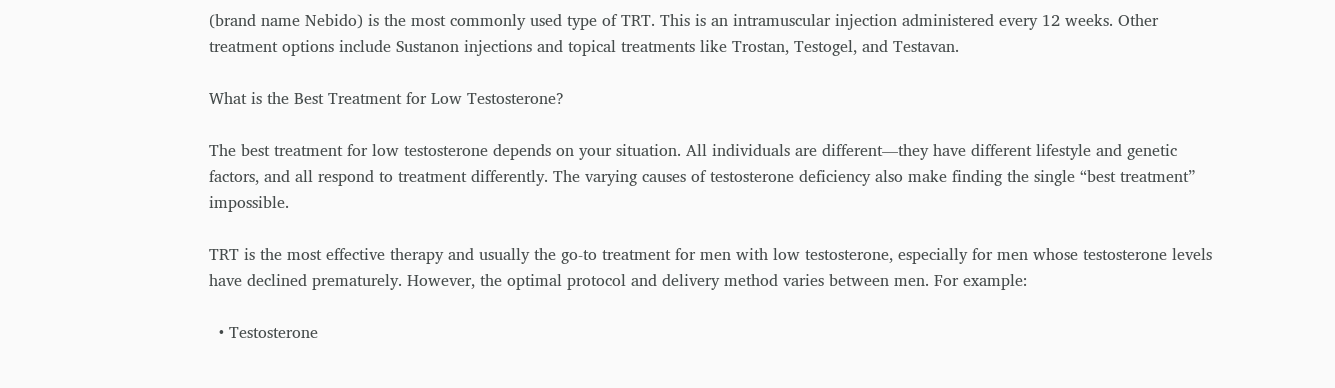(brand name Nebido) is the most commonly used type of TRT. This is an intramuscular injection administered every 12 weeks. Other treatment options include Sustanon injections and topical treatments like Trostan, Testogel, and Testavan.

What is the Best Treatment for Low Testosterone?

The best treatment for low testosterone depends on your situation. All individuals are different—they have different lifestyle and genetic factors, and all respond to treatment differently. The varying causes of testosterone deficiency also make finding the single “best treatment” impossible.

TRT is the most effective therapy and usually the go-to treatment for men with low testosterone, especially for men whose testosterone levels have declined prematurely. However, the optimal protocol and delivery method varies between men. For example:

  • Testosterone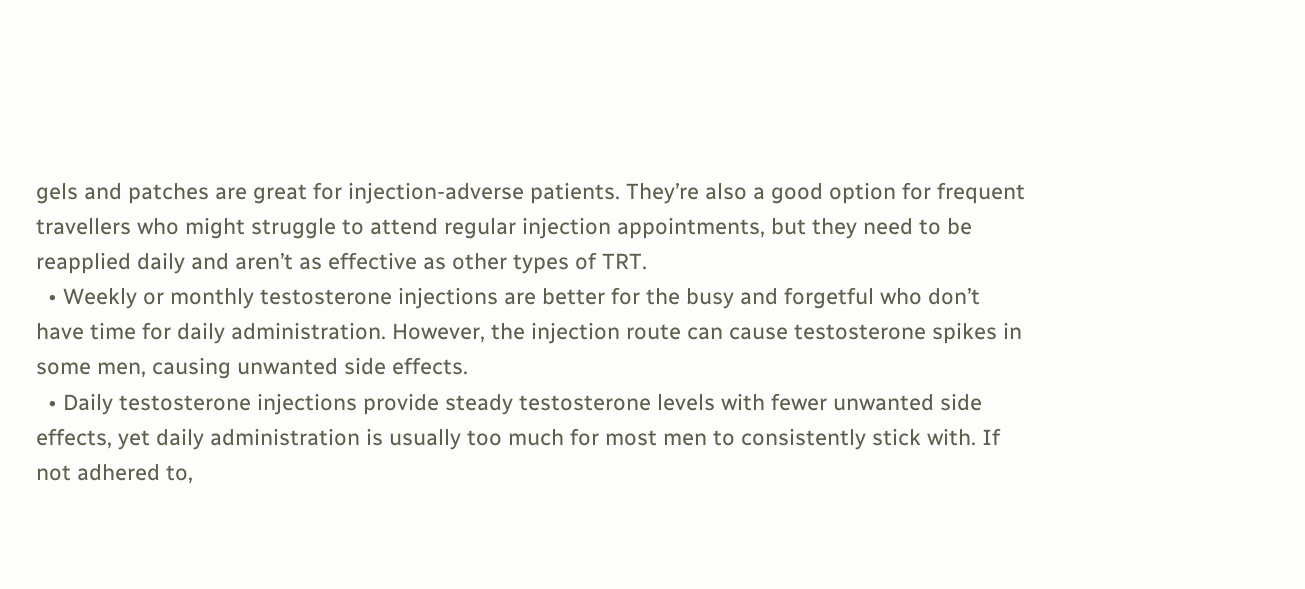gels and patches are great for injection-adverse patients. They’re also a good option for frequent travellers who might struggle to attend regular injection appointments, but they need to be reapplied daily and aren’t as effective as other types of TRT.
  • Weekly or monthly testosterone injections are better for the busy and forgetful who don’t have time for daily administration. However, the injection route can cause testosterone spikes in some men, causing unwanted side effects.
  • Daily testosterone injections provide steady testosterone levels with fewer unwanted side effects, yet daily administration is usually too much for most men to consistently stick with. If not adhered to,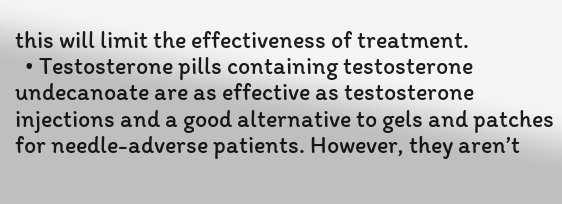this will limit the effectiveness of treatment.
  • Testosterone pills containing testosterone undecanoate are as effective as testosterone injections and a good alternative to gels and patches for needle-adverse patients. However, they aren’t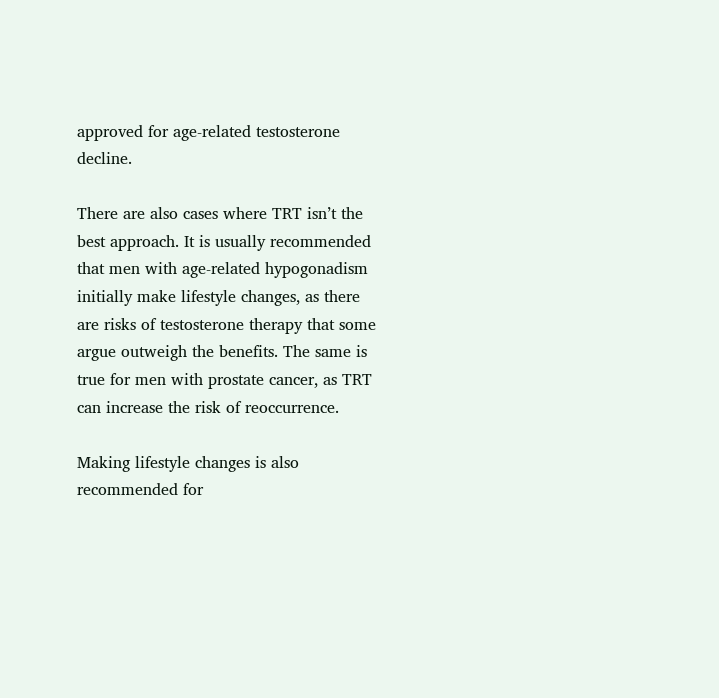approved for age-related testosterone decline.

There are also cases where TRT isn’t the best approach. It is usually recommended that men with age-related hypogonadism initially make lifestyle changes, as there are risks of testosterone therapy that some argue outweigh the benefits. The same is true for men with prostate cancer, as TRT can increase the risk of reoccurrence.

Making lifestyle changes is also recommended for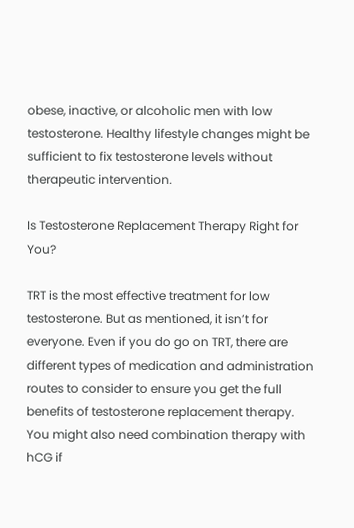obese, inactive, or alcoholic men with low testosterone. Healthy lifestyle changes might be sufficient to fix testosterone levels without therapeutic intervention.

Is Testosterone Replacement Therapy Right for You?

TRT is the most effective treatment for low testosterone. But as mentioned, it isn’t for everyone. Even if you do go on TRT, there are different types of medication and administration routes to consider to ensure you get the full benefits of testosterone replacement therapy. You might also need combination therapy with hCG if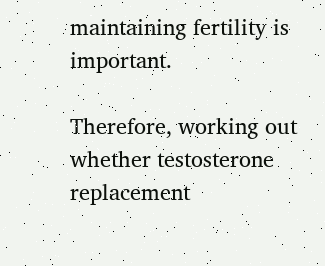maintaining fertility is important.

Therefore, working out whether testosterone replacement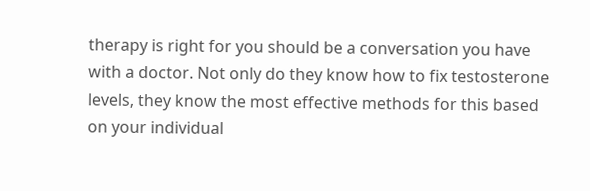therapy is right for you should be a conversation you have with a doctor. Not only do they know how to fix testosterone levels, they know the most effective methods for this based on your individual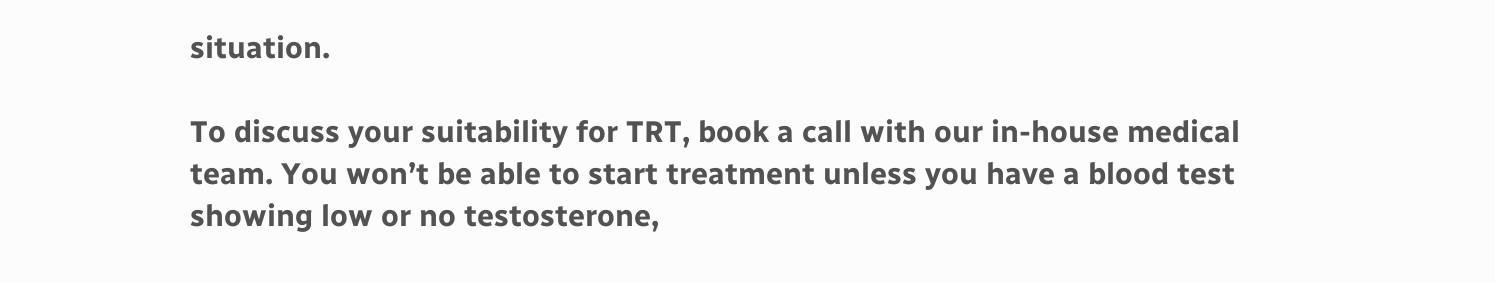situation.

To discuss your suitability for TRT, book a call with our in-house medical team. You won’t be able to start treatment unless you have a blood test showing low or no testosterone,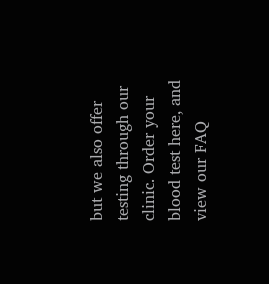but we also offer testing through our clinic. Order your blood test here, and view our FAQ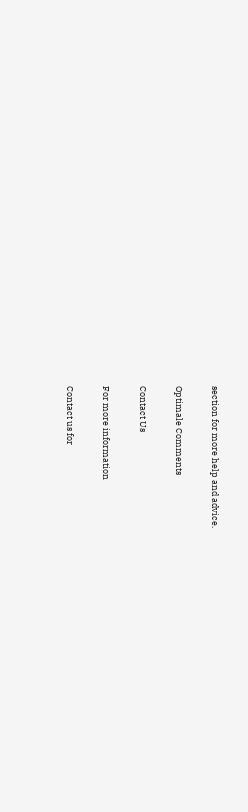section for more help and advice.

Optimale Comments

Contact Us

For more information

Contact us for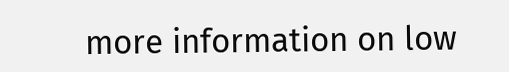more information on low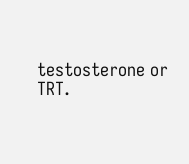testosterone or TRT.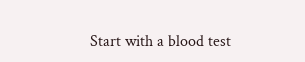Start with a blood test